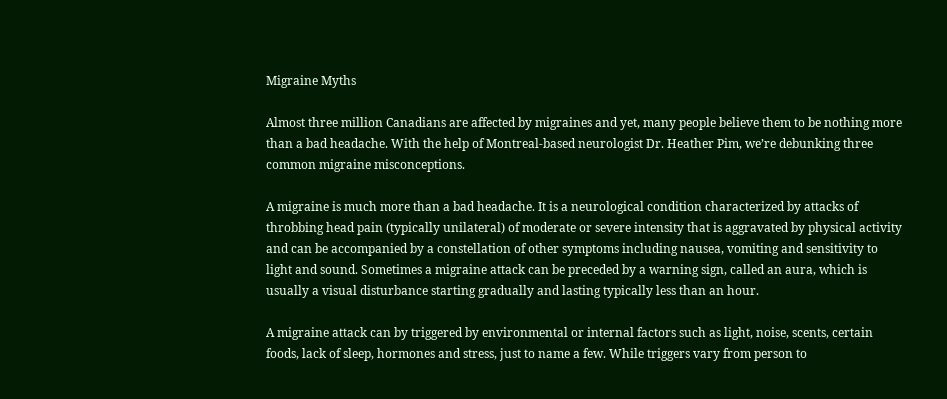Migraine Myths

Almost three million Canadians are affected by migraines and yet, many people believe them to be nothing more than a bad headache. With the help of Montreal-based neurologist Dr. Heather Pim, we’re debunking three common migraine misconceptions.

A migraine is much more than a bad headache. It is a neurological condition characterized by attacks of throbbing head pain (typically unilateral) of moderate or severe intensity that is aggravated by physical activity and can be accompanied by a constellation of other symptoms including nausea, vomiting and sensitivity to light and sound. Sometimes a migraine attack can be preceded by a warning sign, called an aura, which is usually a visual disturbance starting gradually and lasting typically less than an hour.

A migraine attack can by triggered by environmental or internal factors such as light, noise, scents, certain foods, lack of sleep, hormones and stress, just to name a few. While triggers vary from person to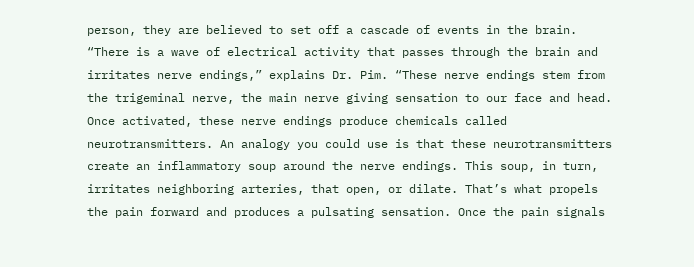person, they are believed to set off a cascade of events in the brain. “There is a wave of electrical activity that passes through the brain and irritates nerve endings,” explains Dr. Pim. “These nerve endings stem from the trigeminal nerve, the main nerve giving sensation to our face and head. Once activated, these nerve endings produce chemicals called neurotransmitters. An analogy you could use is that these neurotransmitters create an inflammatory soup around the nerve endings. This soup, in turn, irritates neighboring arteries, that open, or dilate. That’s what propels the pain forward and produces a pulsating sensation. Once the pain signals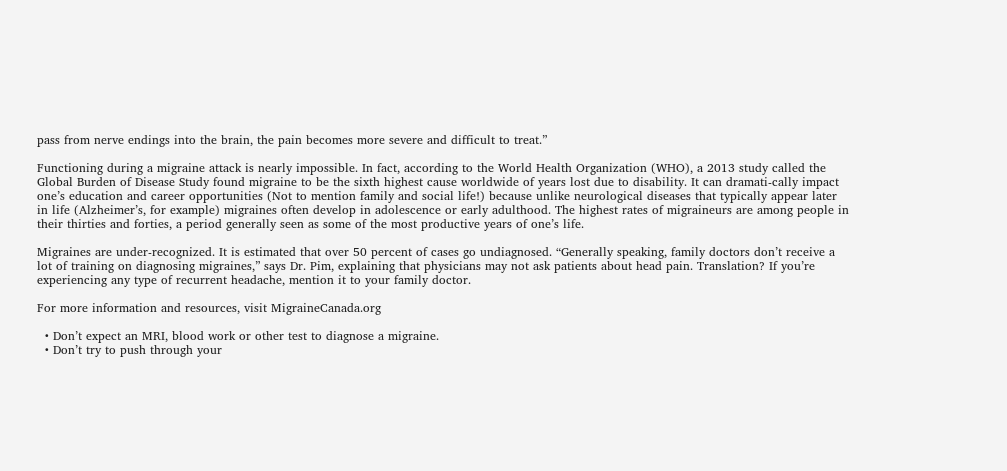pass from nerve endings into the brain, the pain becomes more severe and difficult to treat.”

Functioning during a migraine attack is nearly impossible. In fact, according to the World Health Organization (WHO), a 2013 study called the Global Burden of Disease Study found migraine to be the sixth highest cause worldwide of years lost due to disability. It can dramati-cally impact one’s education and career opportunities (Not to mention family and social life!) because unlike neurological diseases that typically appear later in life (Alzheimer’s, for example) migraines often develop in adolescence or early adulthood. The highest rates of migraineurs are among people in their thirties and forties, a period generally seen as some of the most productive years of one’s life.

Migraines are under-recognized. It is estimated that over 50 percent of cases go undiagnosed. “Generally speaking, family doctors don’t receive a lot of training on diagnosing migraines,” says Dr. Pim, explaining that physicians may not ask patients about head pain. Translation? If you’re experiencing any type of recurrent headache, mention it to your family doctor.

For more information and resources, visit MigraineCanada.org

  • Don’t expect an MRI, blood work or other test to diagnose a migraine.
  • Don’t try to push through your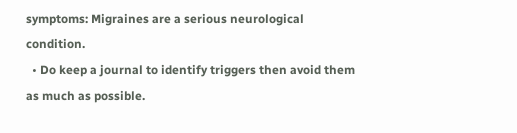symptoms: Migraines are a serious neurological condition.
  • Do keep a journal to identify triggers then avoid them as much as possible.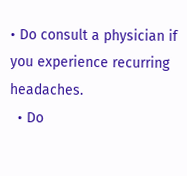• Do consult a physician if you experience recurring headaches.
  • Do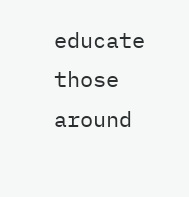educate those around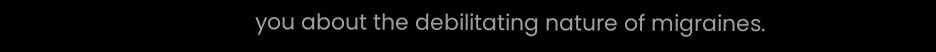you about the debilitating nature of migraines.